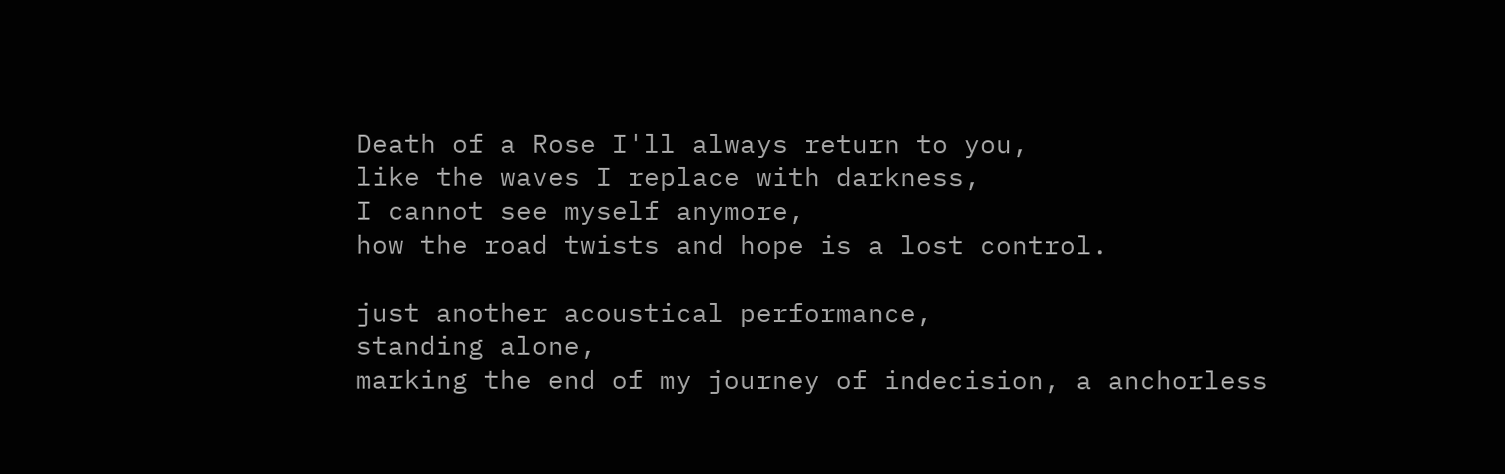Death of a Rose I'll always return to you,
like the waves I replace with darkness,
I cannot see myself anymore,
how the road twists and hope is a lost control.

just another acoustical performance,
standing alone,
marking the end of my journey of indecision, a anchorless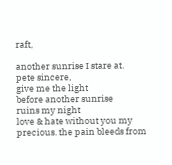raft,

another sunrise I stare at.
pete sincere,
give me the light
before another sunrise
ruins my night
love & hate without you my precious. the pain bleeds from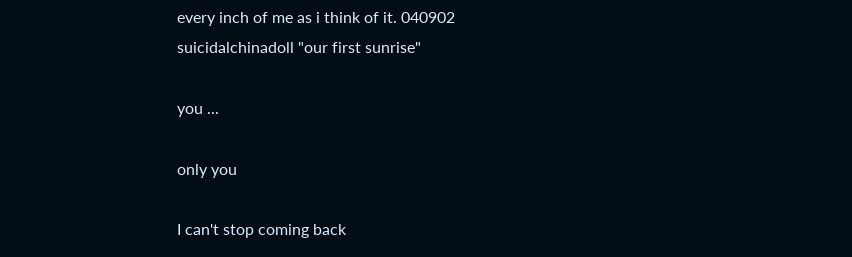every inch of me as i think of it. 040902
suicidalchinadoll "our first sunrise"

you ...

only you

I can't stop coming back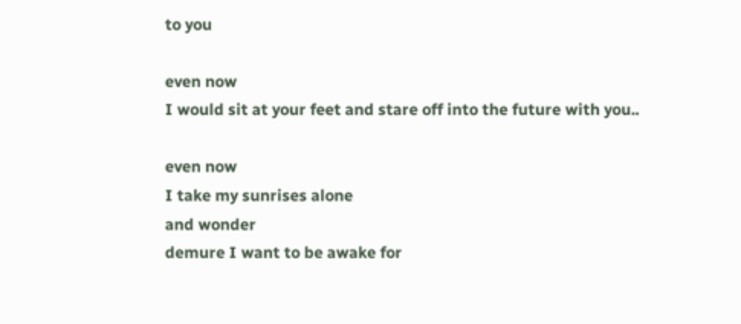to you

even now
I would sit at your feet and stare off into the future with you..

even now
I take my sunrises alone
and wonder
demure I want to be awake for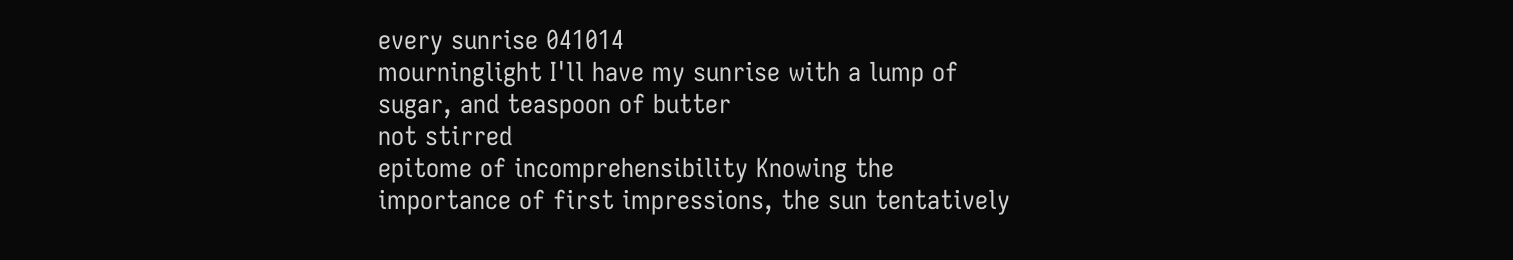every sunrise 041014
mourninglight I'll have my sunrise with a lump of sugar, and teaspoon of butter
not stirred
epitome of incomprehensibility Knowing the importance of first impressions, the sun tentatively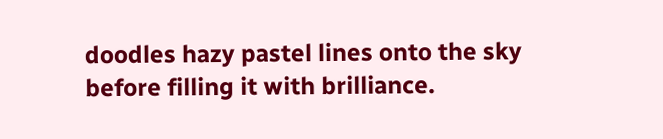doodles hazy pastel lines onto the sky before filling it with brilliance.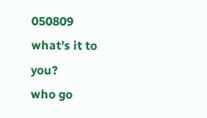050809
what's it to you?
who go